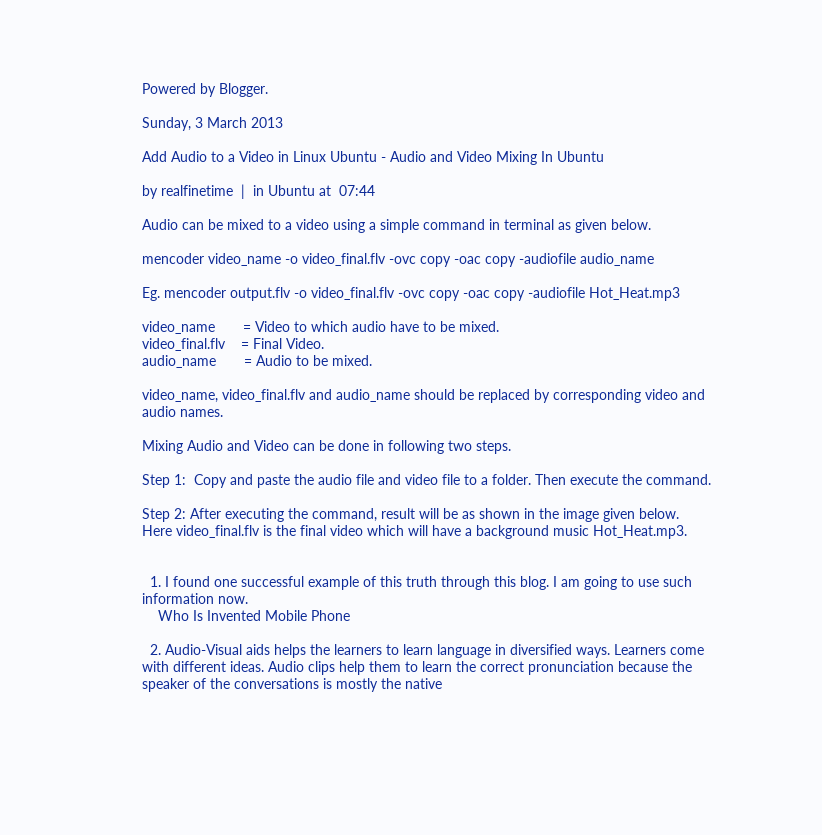Powered by Blogger.

Sunday, 3 March 2013

Add Audio to a Video in Linux Ubuntu - Audio and Video Mixing In Ubuntu

by realfinetime  |  in Ubuntu at  07:44

Audio can be mixed to a video using a simple command in terminal as given below.

mencoder video_name -o video_final.flv -ovc copy -oac copy -audiofile audio_name

Eg. mencoder output.flv -o video_final.flv -ovc copy -oac copy -audiofile Hot_Heat.mp3

video_name       = Video to which audio have to be mixed.
video_final.flv    = Final Video.
audio_name       = Audio to be mixed.

video_name, video_final.flv and audio_name should be replaced by corresponding video and audio names.

Mixing Audio and Video can be done in following two steps.

Step 1:  Copy and paste the audio file and video file to a folder. Then execute the command.

Step 2: After executing the command, result will be as shown in the image given below.
Here video_final.flv is the final video which will have a background music Hot_Heat.mp3.


  1. I found one successful example of this truth through this blog. I am going to use such information now.
    Who Is Invented Mobile Phone

  2. Audio-Visual aids helps the learners to learn language in diversified ways. Learners come with different ideas. Audio clips help them to learn the correct pronunciation because the speaker of the conversations is mostly the native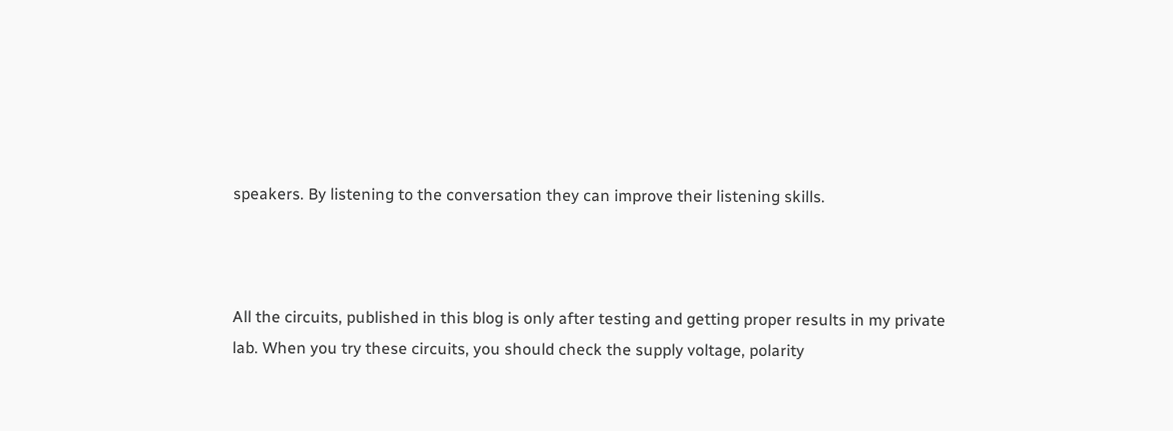speakers. By listening to the conversation they can improve their listening skills.



All the circuits, published in this blog is only after testing and getting proper results in my private lab. When you try these circuits, you should check the supply voltage, polarity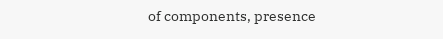of components, presence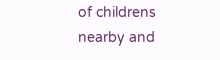of childrens nearby and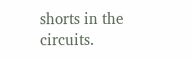shorts in the circuits.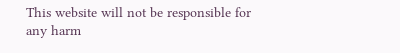This website will not be responsible for any harm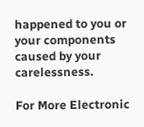happened to you or your components caused by your carelessness.

For More Electronic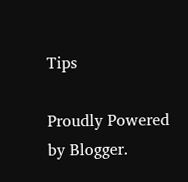Tips

Proudly Powered by Blogger.